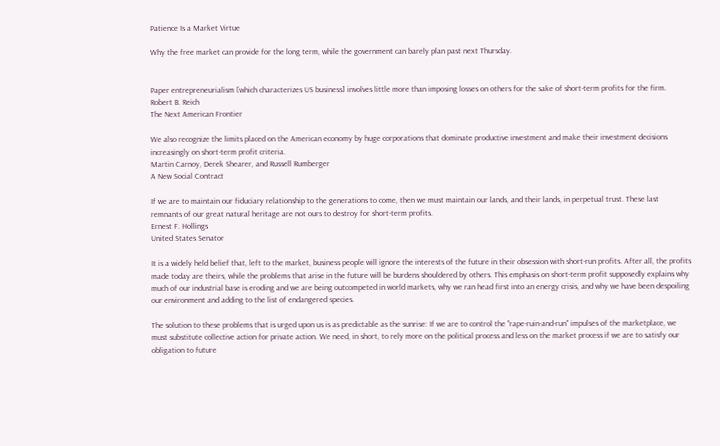Patience Is a Market Virtue

Why the free market can provide for the long term, while the government can barely plan past next Thursday.


Paper entrepreneurialism [which characterizes US business] involves little more than imposing losses on others for the sake of short-term profits for the firm.
Robert B. Reich
The Next American Frontier

We also recognize the limits placed on the American economy by huge corporations that dominate productive investment and make their investment decisions increasingly on short-term profit criteria.
Martin Carnoy, Derek Shearer, and Russell Rumberger
A New Social Contract

If we are to maintain our fiduciary relationship to the generations to come, then we must maintain our lands, and their lands, in perpetual trust. These last remnants of our great natural heritage are not ours to destroy for short-term profits.
Ernest F. Hollings
United States Senator

It is a widely held belief that, left to the market, business people will ignore the interests of the future in their obsession with short-run profits. After all, the profits made today are theirs, while the problems that arise in the future will be burdens shouldered by others. This emphasis on short-term profit supposedly explains why much of our industrial base is eroding and we are being outcompeted in world markets, why we ran head first into an energy crisis, and why we have been despoiling our environment and adding to the list of endangered species.

The solution to these problems that is urged upon us is as predictable as the sunrise: If we are to control the "rape-ruin-and-run" impulses of the marketplace, we must substitute collective action for private action. We need, in short, to rely more on the political process and less on the market process if we are to satisfy our obligation to future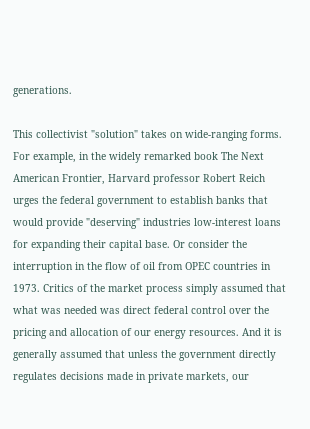generations.

This collectivist "solution" takes on wide-ranging forms. For example, in the widely remarked book The Next American Frontier, Harvard professor Robert Reich urges the federal government to establish banks that would provide "deserving" industries low-interest loans for expanding their capital base. Or consider the interruption in the flow of oil from OPEC countries in 1973. Critics of the market process simply assumed that what was needed was direct federal control over the pricing and allocation of our energy resources. And it is generally assumed that unless the government directly regulates decisions made in private markets, our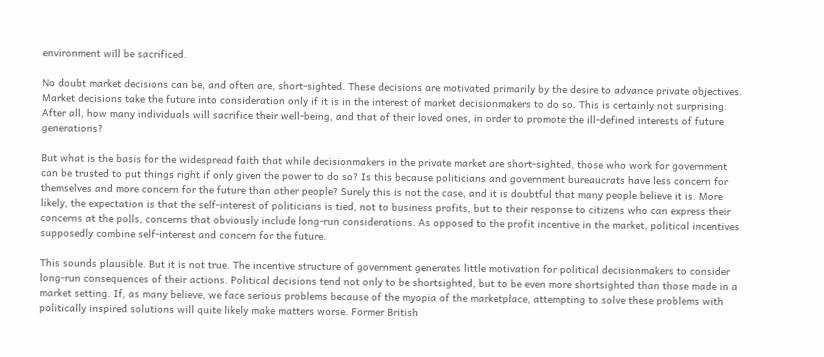environment will be sacrificed.

No doubt market decisions can be, and often are, short-sighted. These decisions are motivated primarily by the desire to advance private objectives. Market decisions take the future into consideration only if it is in the interest of market decisionmakers to do so. This is certainly not surprising. After all, how many individuals will sacrifice their well-being, and that of their loved ones, in order to promote the ill-defined interests of future generations?

But what is the basis for the widespread faith that while decisionmakers in the private market are short-sighted, those who work for government can be trusted to put things right if only given the power to do so? Is this because politicians and government bureaucrats have less concern for themselves and more concern for the future than other people? Surely this is not the case, and it is doubtful that many people believe it is. More likely, the expectation is that the self-interest of politicians is tied, not to business profits, but to their response to citizens who can express their concerns at the polls, concerns that obviously include long-run considerations. As opposed to the profit incentive in the market, political incentives supposedly combine self-interest and concern for the future.

This sounds plausible. But it is not true. The incentive structure of government generates little motivation for political decisionmakers to consider long-run consequences of their actions. Political decisions tend not only to be shortsighted, but to be even more shortsighted than those made in a market setting. If, as many believe, we face serious problems because of the myopia of the marketplace, attempting to solve these problems with politically inspired solutions will quite likely make matters worse. Former British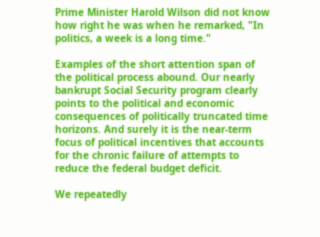Prime Minister Harold Wilson did not know how right he was when he remarked, "In politics, a week is a long time."

Examples of the short attention span of the political process abound. Our nearly bankrupt Social Security program clearly points to the political and economic consequences of politically truncated time horizons. And surely it is the near-term focus of political incentives that accounts for the chronic failure of attempts to reduce the federal budget deficit.

We repeatedly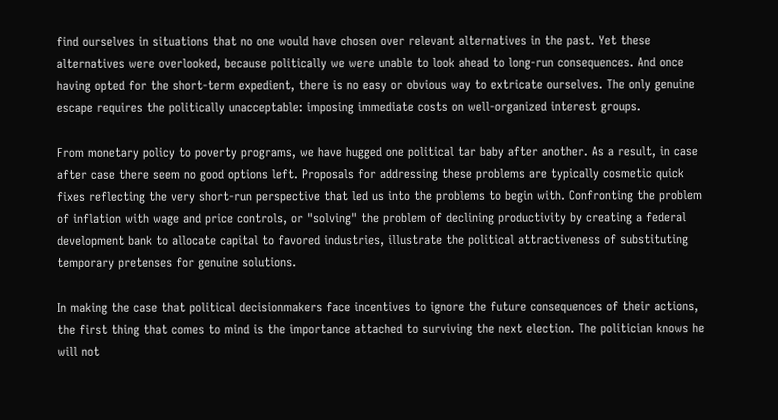find ourselves in situations that no one would have chosen over relevant alternatives in the past. Yet these alternatives were overlooked, because politically we were unable to look ahead to long-run consequences. And once having opted for the short-term expedient, there is no easy or obvious way to extricate ourselves. The only genuine escape requires the politically unacceptable: imposing immediate costs on well-organized interest groups.

From monetary policy to poverty programs, we have hugged one political tar baby after another. As a result, in case after case there seem no good options left. Proposals for addressing these problems are typically cosmetic quick fixes reflecting the very short-run perspective that led us into the problems to begin with. Confronting the problem of inflation with wage and price controls, or "solving" the problem of declining productivity by creating a federal development bank to allocate capital to favored industries, illustrate the political attractiveness of substituting temporary pretenses for genuine solutions.

In making the case that political decisionmakers face incentives to ignore the future consequences of their actions, the first thing that comes to mind is the importance attached to surviving the next election. The politician knows he will not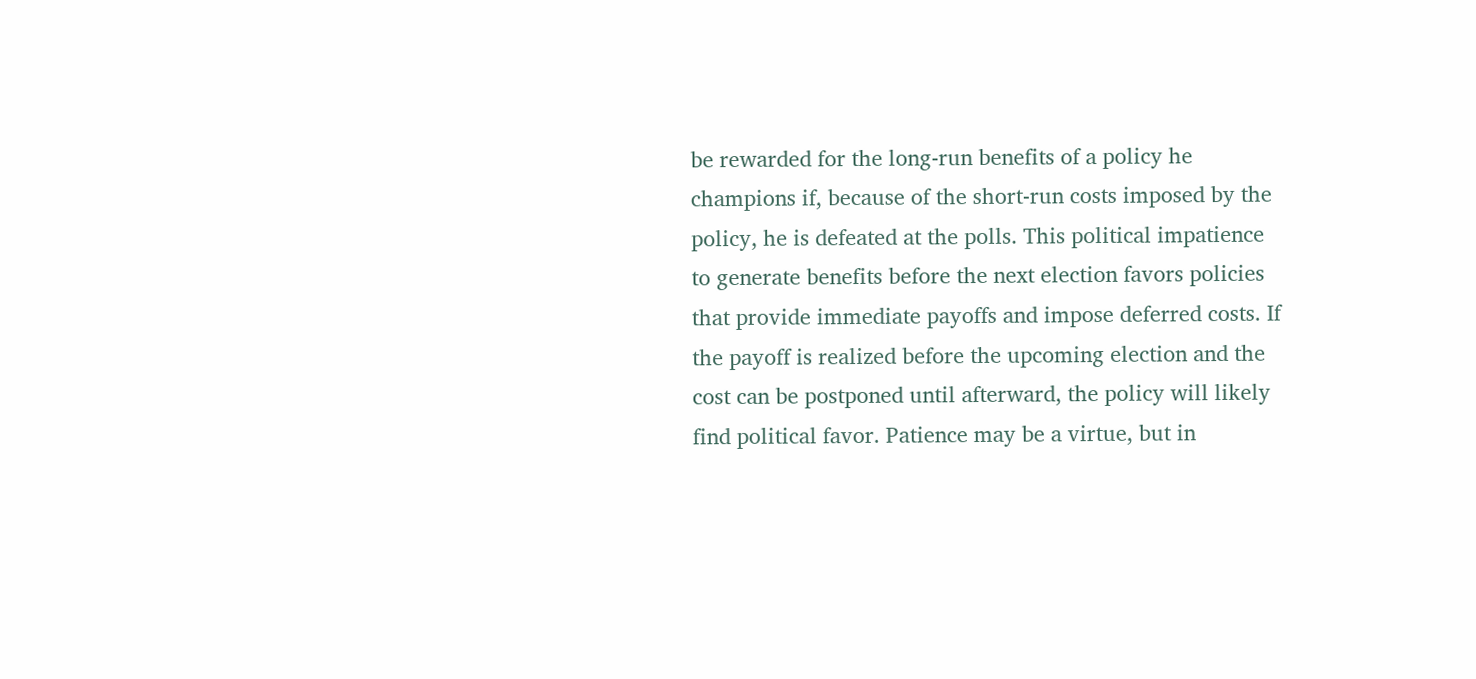be rewarded for the long-run benefits of a policy he champions if, because of the short-run costs imposed by the policy, he is defeated at the polls. This political impatience to generate benefits before the next election favors policies that provide immediate payoffs and impose deferred costs. If the payoff is realized before the upcoming election and the cost can be postponed until afterward, the policy will likely find political favor. Patience may be a virtue, but in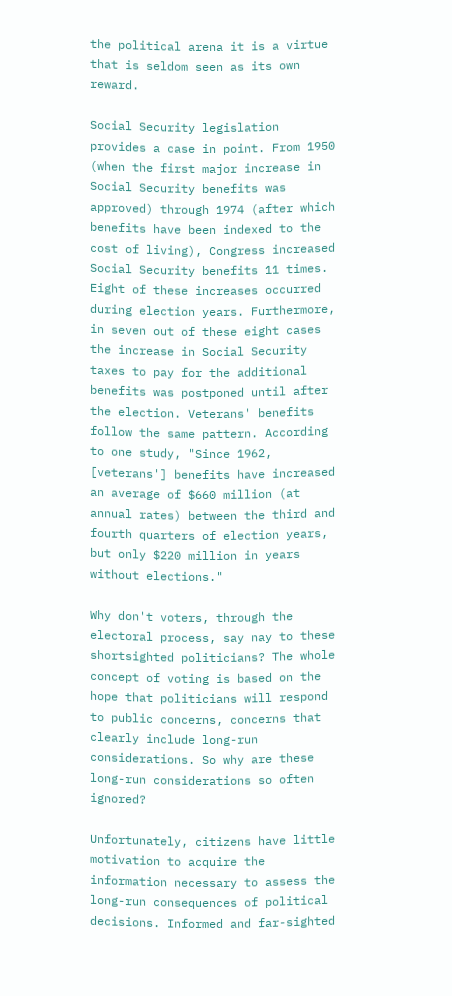the political arena it is a virtue that is seldom seen as its own reward.

Social Security legislation provides a case in point. From 1950 (when the first major increase in Social Security benefits was approved) through 1974 (after which benefits have been indexed to the cost of living), Congress increased Social Security benefits 11 times. Eight of these increases occurred during election years. Furthermore, in seven out of these eight cases the increase in Social Security taxes to pay for the additional benefits was postponed until after the election. Veterans' benefits follow the same pattern. According to one study, "Since 1962, [veterans'] benefits have increased an average of $660 million (at annual rates) between the third and fourth quarters of election years, but only $220 million in years without elections."

Why don't voters, through the electoral process, say nay to these shortsighted politicians? The whole concept of voting is based on the hope that politicians will respond to public concerns, concerns that clearly include long-run considerations. So why are these long-run considerations so often ignored?

Unfortunately, citizens have little motivation to acquire the information necessary to assess the long-run consequences of political decisions. Informed and far-sighted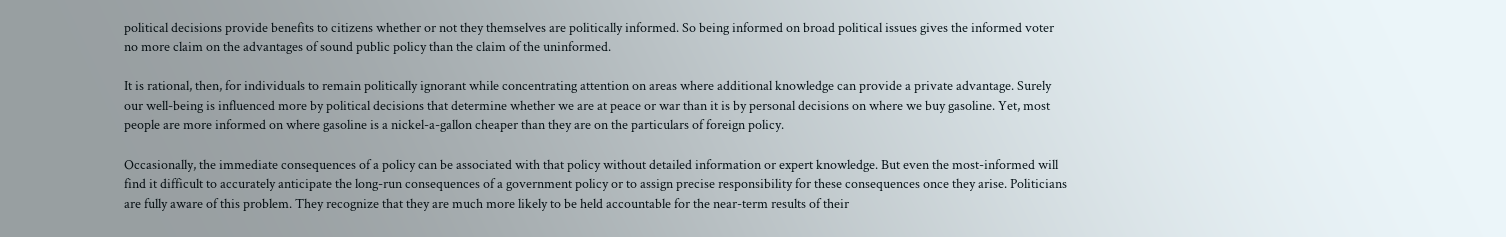political decisions provide benefits to citizens whether or not they themselves are politically informed. So being informed on broad political issues gives the informed voter no more claim on the advantages of sound public policy than the claim of the uninformed.

It is rational, then, for individuals to remain politically ignorant while concentrating attention on areas where additional knowledge can provide a private advantage. Surely our well-being is influenced more by political decisions that determine whether we are at peace or war than it is by personal decisions on where we buy gasoline. Yet, most people are more informed on where gasoline is a nickel-a-gallon cheaper than they are on the particulars of foreign policy.

Occasionally, the immediate consequences of a policy can be associated with that policy without detailed information or expert knowledge. But even the most-informed will find it difficult to accurately anticipate the long-run consequences of a government policy or to assign precise responsibility for these consequences once they arise. Politicians are fully aware of this problem. They recognize that they are much more likely to be held accountable for the near-term results of their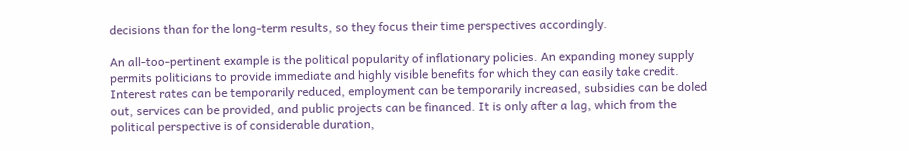decisions than for the long-term results, so they focus their time perspectives accordingly.

An all-too-pertinent example is the political popularity of inflationary policies. An expanding money supply permits politicians to provide immediate and highly visible benefits for which they can easily take credit. Interest rates can be temporarily reduced, employment can be temporarily increased, subsidies can be doled out, services can be provided, and public projects can be financed. It is only after a lag, which from the political perspective is of considerable duration,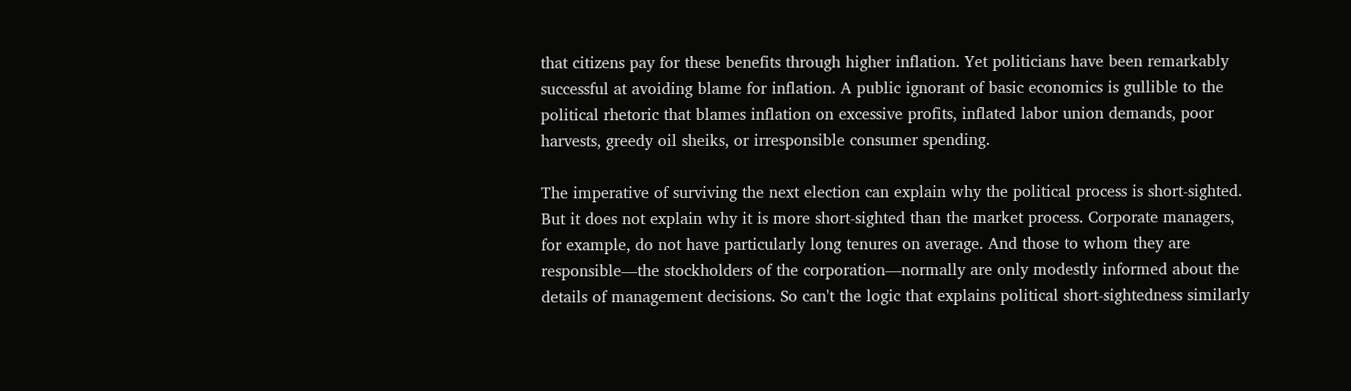that citizens pay for these benefits through higher inflation. Yet politicians have been remarkably successful at avoiding blame for inflation. A public ignorant of basic economics is gullible to the political rhetoric that blames inflation on excessive profits, inflated labor union demands, poor harvests, greedy oil sheiks, or irresponsible consumer spending.

The imperative of surviving the next election can explain why the political process is short-sighted. But it does not explain why it is more short-sighted than the market process. Corporate managers, for example, do not have particularly long tenures on average. And those to whom they are responsible—the stockholders of the corporation—normally are only modestly informed about the details of management decisions. So can't the logic that explains political short-sightedness similarly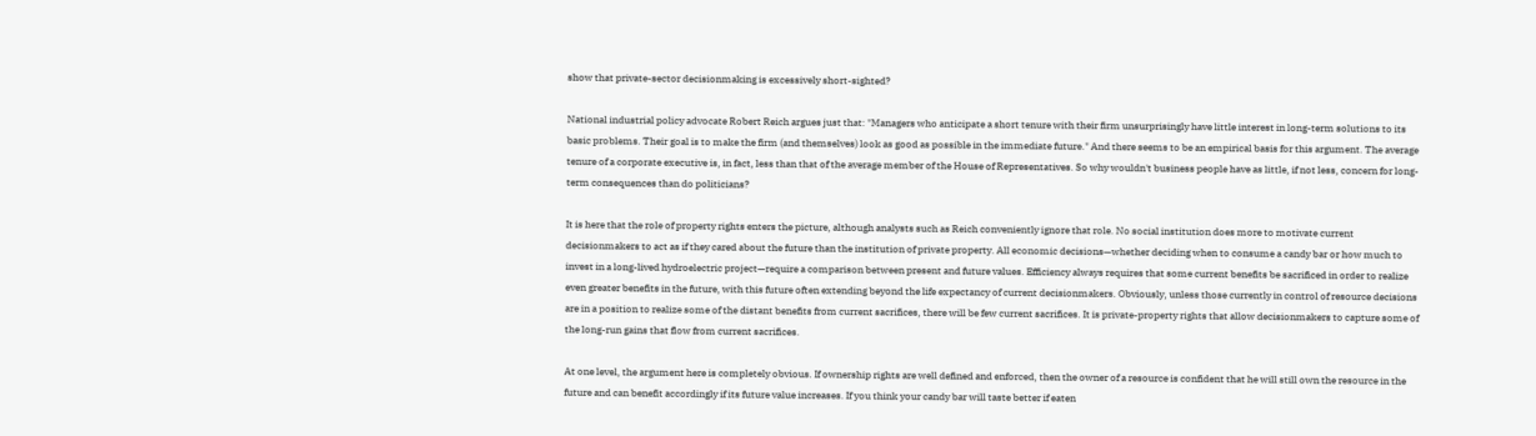show that private-sector decisionmaking is excessively short-sighted?

National industrial policy advocate Robert Reich argues just that: "Managers who anticipate a short tenure with their firm unsurprisingly have little interest in long-term solutions to its basic problems. Their goal is to make the firm (and themselves) look as good as possible in the immediate future." And there seems to be an empirical basis for this argument. The average tenure of a corporate executive is, in fact, less than that of the average member of the House of Representatives. So why wouldn't business people have as little, if not less, concern for long-term consequences than do politicians?

It is here that the role of property rights enters the picture, although analysts such as Reich conveniently ignore that role. No social institution does more to motivate current decisionmakers to act as if they cared about the future than the institution of private property. All economic decisions—whether deciding when to consume a candy bar or how much to invest in a long-lived hydroelectric project—require a comparison between present and future values. Efficiency always requires that some current benefits be sacrificed in order to realize even greater benefits in the future, with this future often extending beyond the life expectancy of current decisionmakers. Obviously, unless those currently in control of resource decisions are in a position to realize some of the distant benefits from current sacrifices, there will be few current sacrifices. It is private-property rights that allow decisionmakers to capture some of the long-run gains that flow from current sacrifices.

At one level, the argument here is completely obvious. If ownership rights are well defined and enforced, then the owner of a resource is confident that he will still own the resource in the future and can benefit accordingly if its future value increases. If you think your candy bar will taste better if eaten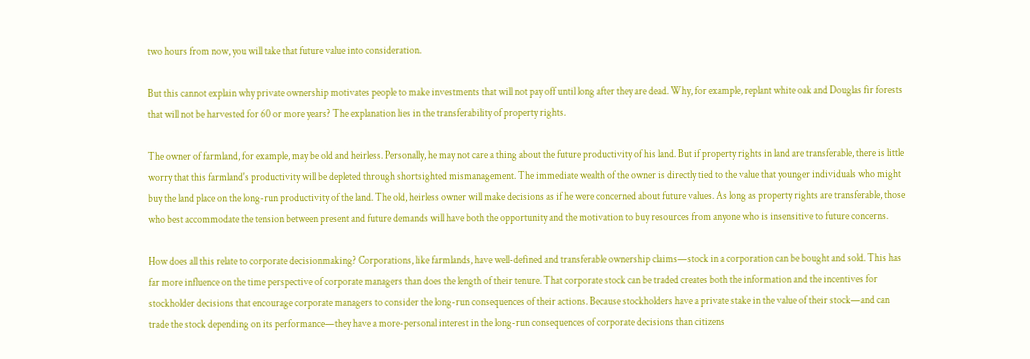two hours from now, you will take that future value into consideration.

But this cannot explain why private ownership motivates people to make investments that will not pay off until long after they are dead. Why, for example, replant white oak and Douglas fir forests that will not be harvested for 60 or more years? The explanation lies in the transferability of property rights.

The owner of farmland, for example, may be old and heirless. Personally, he may not care a thing about the future productivity of his land. But if property rights in land are transferable, there is little worry that this farmland's productivity will be depleted through shortsighted mismanagement. The immediate wealth of the owner is directly tied to the value that younger individuals who might buy the land place on the long-run productivity of the land. The old, heirless owner will make decisions as if he were concerned about future values. As long as property rights are transferable, those who best accommodate the tension between present and future demands will have both the opportunity and the motivation to buy resources from anyone who is insensitive to future concerns.

How does all this relate to corporate decisionmaking? Corporations, like farmlands, have well-defined and transferable ownership claims—stock in a corporation can be bought and sold. This has far more influence on the time perspective of corporate managers than does the length of their tenure. That corporate stock can be traded creates both the information and the incentives for stockholder decisions that encourage corporate managers to consider the long-run consequences of their actions. Because stockholders have a private stake in the value of their stock—and can trade the stock depending on its performance—they have a more-personal interest in the long-run consequences of corporate decisions than citizens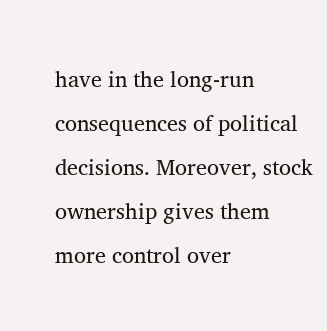have in the long-run consequences of political decisions. Moreover, stock ownership gives them more control over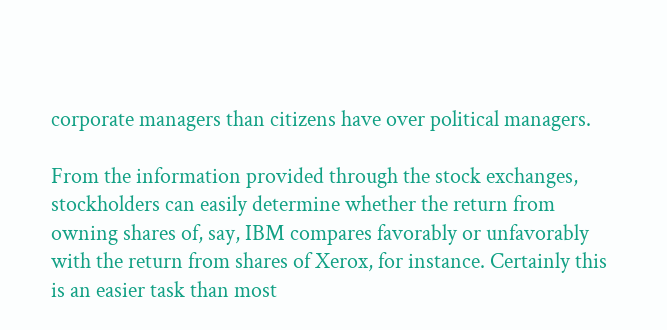corporate managers than citizens have over political managers.

From the information provided through the stock exchanges, stockholders can easily determine whether the return from owning shares of, say, IBM compares favorably or unfavorably with the return from shares of Xerox, for instance. Certainly this is an easier task than most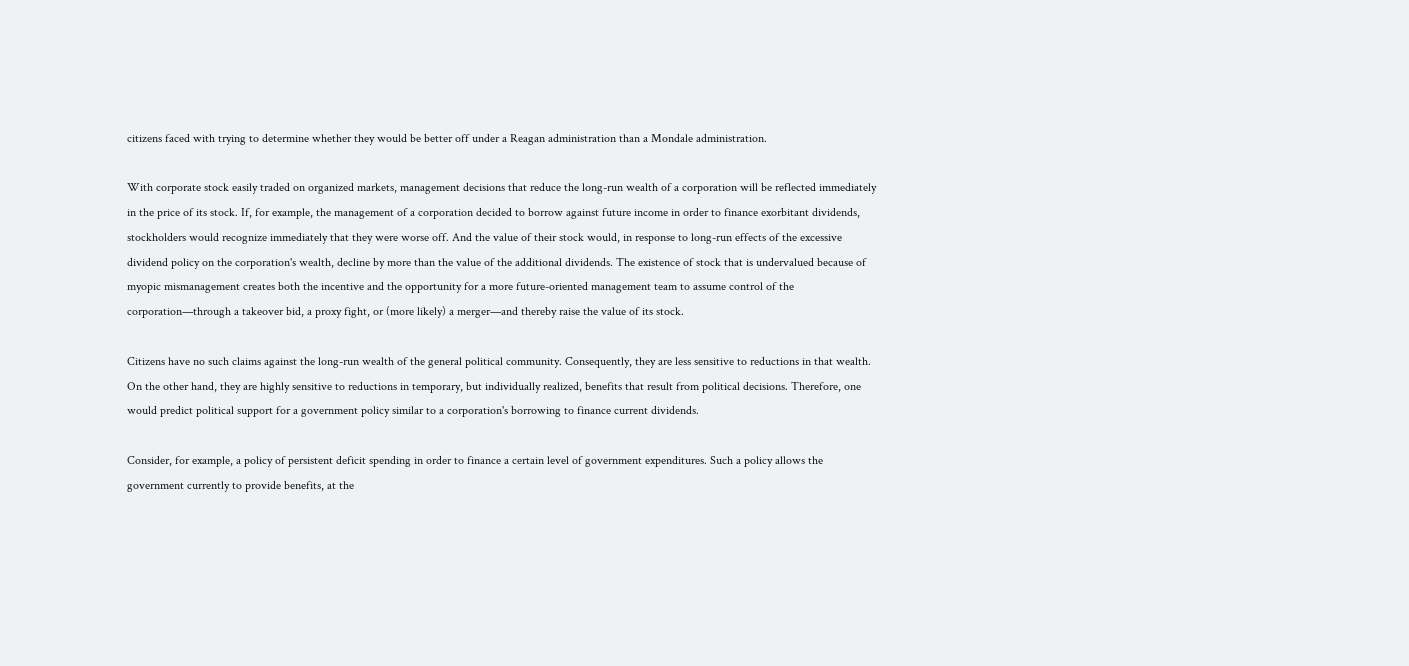citizens faced with trying to determine whether they would be better off under a Reagan administration than a Mondale administration.

With corporate stock easily traded on organized markets, management decisions that reduce the long-run wealth of a corporation will be reflected immediately in the price of its stock. If, for example, the management of a corporation decided to borrow against future income in order to finance exorbitant dividends, stockholders would recognize immediately that they were worse off. And the value of their stock would, in response to long-run effects of the excessive dividend policy on the corporation's wealth, decline by more than the value of the additional dividends. The existence of stock that is undervalued because of myopic mismanagement creates both the incentive and the opportunity for a more future-oriented management team to assume control of the corporation—through a takeover bid, a proxy fight, or (more likely) a merger—and thereby raise the value of its stock.

Citizens have no such claims against the long-run wealth of the general political community. Consequently, they are less sensitive to reductions in that wealth. On the other hand, they are highly sensitive to reductions in temporary, but individually realized, benefits that result from political decisions. Therefore, one would predict political support for a government policy similar to a corporation's borrowing to finance current dividends.

Consider, for example, a policy of persistent deficit spending in order to finance a certain level of government expenditures. Such a policy allows the government currently to provide benefits, at the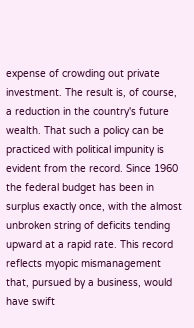expense of crowding out private investment. The result is, of course, a reduction in the country's future wealth. That such a policy can be practiced with political impunity is evident from the record. Since 1960 the federal budget has been in surplus exactly once, with the almost unbroken string of deficits tending upward at a rapid rate. This record reflects myopic mismanagement that, pursued by a business, would have swift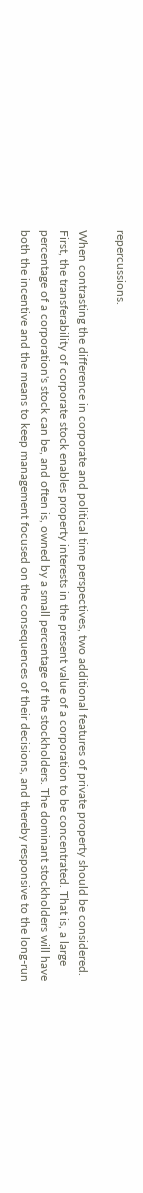repercussions.

When contrasting the difference in corporate and political time perspectives, two additional features of private property should be considered. First, the transferability of corporate stock enables property interests in the present value of a corporation to be concentrated. That is, a large percentage of a corporation's stock can be, and often is, owned by a small percentage of the stockholders. The dominant stockholders will have both the incentive and the means to keep management focused on the consequences of their decisions, and thereby responsive to the long-run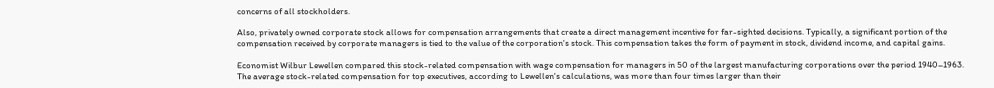concerns of all stockholders.

Also, privately owned corporate stock allows for compensation arrangements that create a direct management incentive for far-sighted decisions. Typically, a significant portion of the compensation received by corporate managers is tied to the value of the corporation's stock. This compensation takes the form of payment in stock, dividend income, and capital gains.

Economist Wilbur Lewellen compared this stock-related compensation with wage compensation for managers in 50 of the largest manufacturing corporations over the period 1940–1963. The average stock-related compensation for top executives, according to Lewellen's calculations, was more than four times larger than their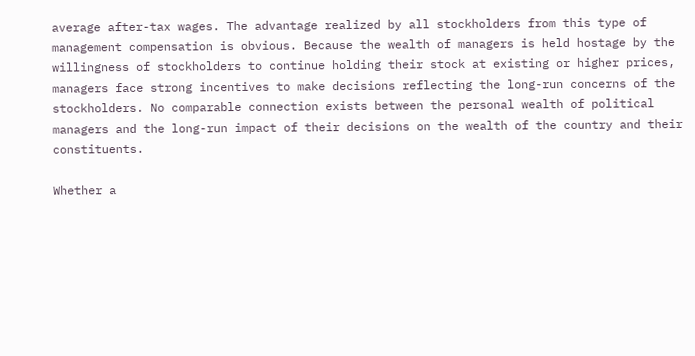average after-tax wages. The advantage realized by all stockholders from this type of management compensation is obvious. Because the wealth of managers is held hostage by the willingness of stockholders to continue holding their stock at existing or higher prices, managers face strong incentives to make decisions reflecting the long-run concerns of the stockholders. No comparable connection exists between the personal wealth of political managers and the long-run impact of their decisions on the wealth of the country and their constituents.

Whether a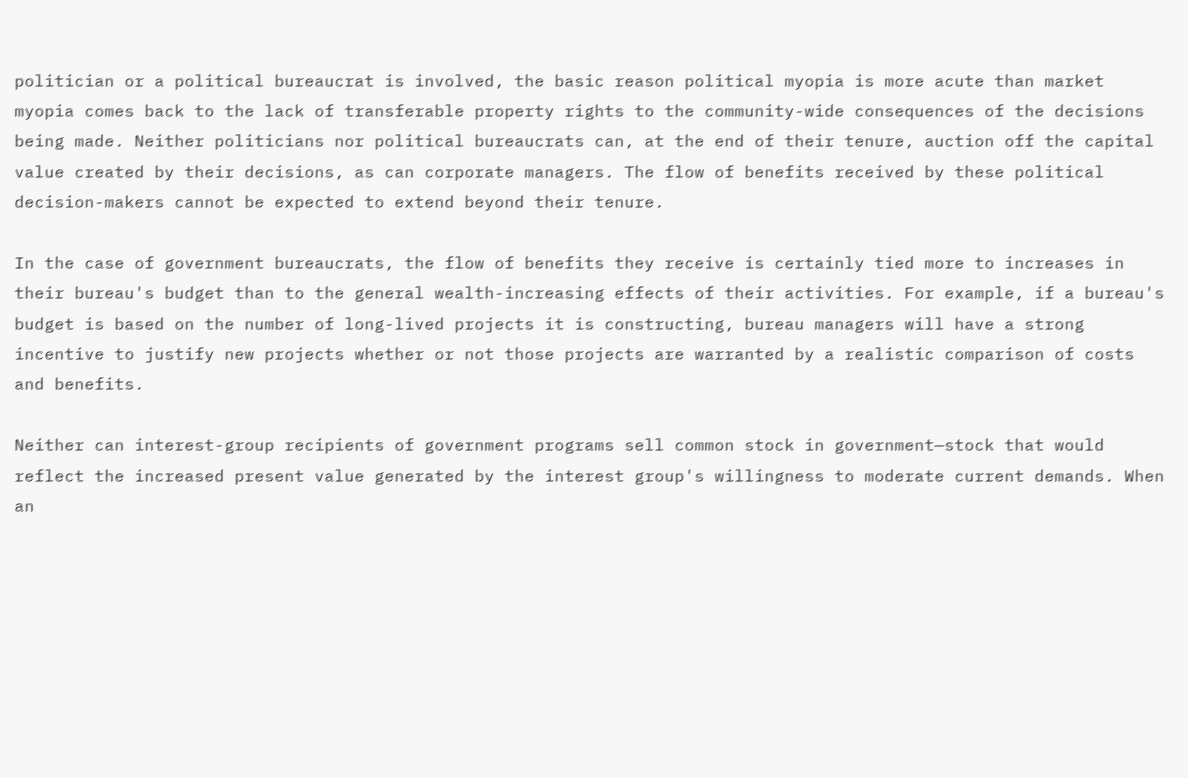politician or a political bureaucrat is involved, the basic reason political myopia is more acute than market myopia comes back to the lack of transferable property rights to the community-wide consequences of the decisions being made. Neither politicians nor political bureaucrats can, at the end of their tenure, auction off the capital value created by their decisions, as can corporate managers. The flow of benefits received by these political decision-makers cannot be expected to extend beyond their tenure.

In the case of government bureaucrats, the flow of benefits they receive is certainly tied more to increases in their bureau's budget than to the general wealth-increasing effects of their activities. For example, if a bureau's budget is based on the number of long-lived projects it is constructing, bureau managers will have a strong incentive to justify new projects whether or not those projects are warranted by a realistic comparison of costs and benefits.

Neither can interest-group recipients of government programs sell common stock in government—stock that would reflect the increased present value generated by the interest group's willingness to moderate current demands. When an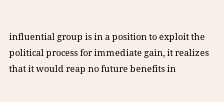influential group is in a position to exploit the political process for immediate gain, it realizes that it would reap no future benefits in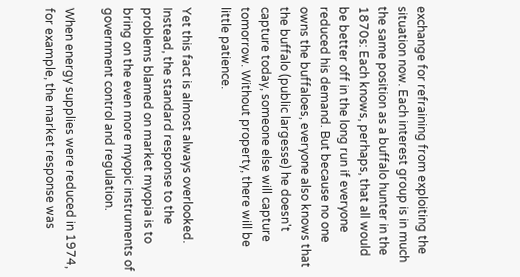exchange for refraining from exploiting the situation now. Each interest group is in much the same position as a buffalo hunter in the 1870s: Each knows, perhaps, that all would be better off in the long run if everyone reduced his demand. But because no one owns the buffaloes, everyone also knows that the buffalo (public largesse) he doesn't capture today, someone else will capture tomorrow. Without property, there will be little patience.

Yet this fact is almost always overlooked. Instead, the standard response to the problems blamed on market myopia is to bring on the even more myopic instruments of government control and regulation.

When energy supplies were reduced in 1974, for example, the market response was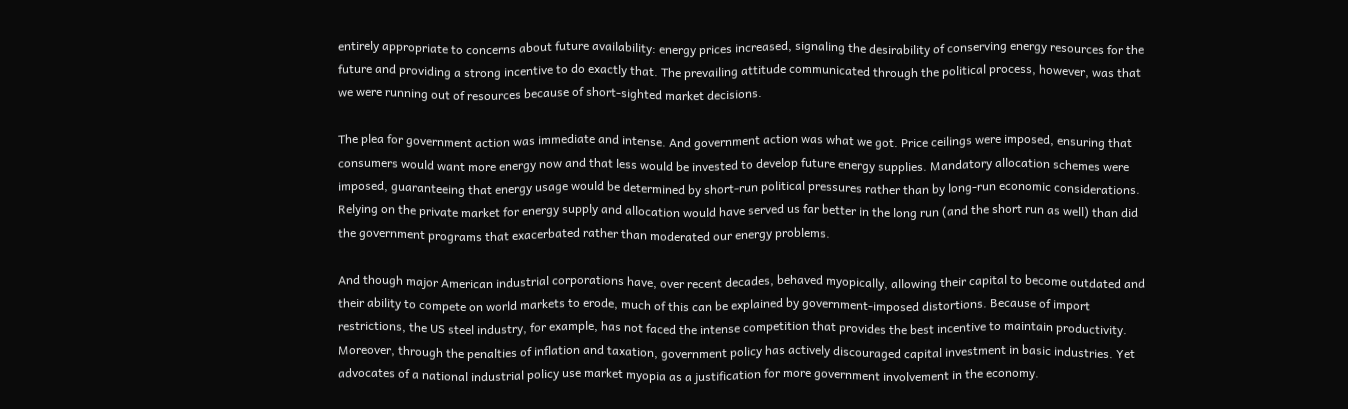entirely appropriate to concerns about future availability: energy prices increased, signaling the desirability of conserving energy resources for the future and providing a strong incentive to do exactly that. The prevailing attitude communicated through the political process, however, was that we were running out of resources because of short-sighted market decisions.

The plea for government action was immediate and intense. And government action was what we got. Price ceilings were imposed, ensuring that consumers would want more energy now and that less would be invested to develop future energy supplies. Mandatory allocation schemes were imposed, guaranteeing that energy usage would be determined by short-run political pressures rather than by long-run economic considerations. Relying on the private market for energy supply and allocation would have served us far better in the long run (and the short run as well) than did the government programs that exacerbated rather than moderated our energy problems.

And though major American industrial corporations have, over recent decades, behaved myopically, allowing their capital to become outdated and their ability to compete on world markets to erode, much of this can be explained by government-imposed distortions. Because of import restrictions, the US steel industry, for example, has not faced the intense competition that provides the best incentive to maintain productivity. Moreover, through the penalties of inflation and taxation, government policy has actively discouraged capital investment in basic industries. Yet advocates of a national industrial policy use market myopia as a justification for more government involvement in the economy.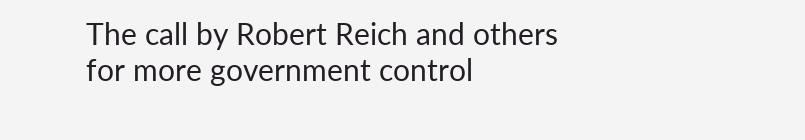The call by Robert Reich and others for more government control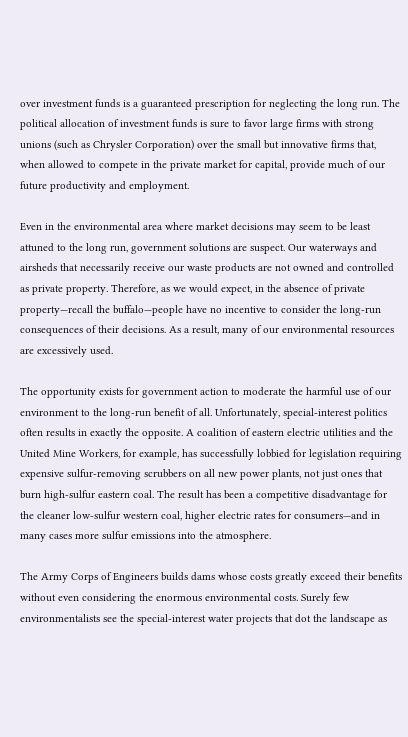over investment funds is a guaranteed prescription for neglecting the long run. The political allocation of investment funds is sure to favor large firms with strong unions (such as Chrysler Corporation) over the small but innovative firms that, when allowed to compete in the private market for capital, provide much of our future productivity and employment.

Even in the environmental area where market decisions may seem to be least attuned to the long run, government solutions are suspect. Our waterways and airsheds that necessarily receive our waste products are not owned and controlled as private property. Therefore, as we would expect, in the absence of private property—recall the buffalo—people have no incentive to consider the long-run consequences of their decisions. As a result, many of our environmental resources are excessively used.

The opportunity exists for government action to moderate the harmful use of our environment to the long-run benefit of all. Unfortunately, special-interest politics often results in exactly the opposite. A coalition of eastern electric utilities and the United Mine Workers, for example, has successfully lobbied for legislation requiring expensive sulfur-removing scrubbers on all new power plants, not just ones that burn high-sulfur eastern coal. The result has been a competitive disadvantage for the cleaner low-sulfur western coal, higher electric rates for consumers—and in many cases more sulfur emissions into the atmosphere.

The Army Corps of Engineers builds dams whose costs greatly exceed their benefits without even considering the enormous environmental costs. Surely few environmentalists see the special-interest water projects that dot the landscape as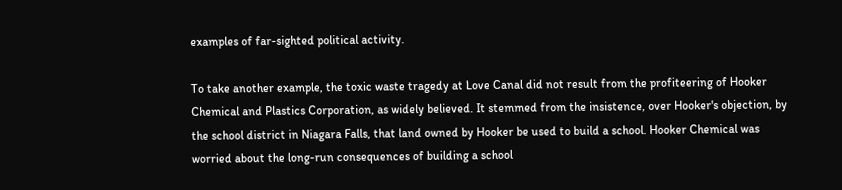examples of far-sighted political activity.

To take another example, the toxic waste tragedy at Love Canal did not result from the profiteering of Hooker Chemical and Plastics Corporation, as widely believed. It stemmed from the insistence, over Hooker's objection, by the school district in Niagara Falls, that land owned by Hooker be used to build a school. Hooker Chemical was worried about the long-run consequences of building a school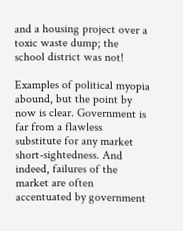and a housing project over a toxic waste dump; the school district was not!

Examples of political myopia abound, but the point by now is clear. Government is far from a flawless substitute for any market short-sightedness. And indeed, failures of the market are often accentuated by government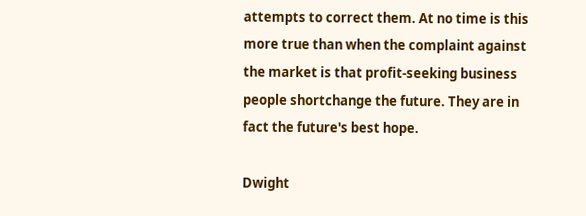attempts to correct them. At no time is this more true than when the complaint against the market is that profit-seeking business people shortchange the future. They are in fact the future's best hope.

Dwight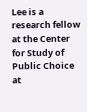Lee is a research fellow at the Center for Study of Public Choice at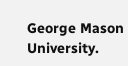George Mason University.